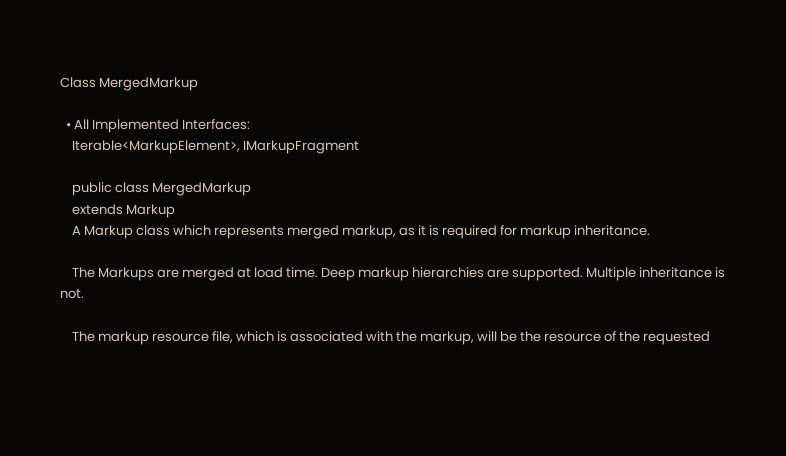Class MergedMarkup

  • All Implemented Interfaces:
    Iterable<MarkupElement>, IMarkupFragment

    public class MergedMarkup
    extends Markup
    A Markup class which represents merged markup, as it is required for markup inheritance.

    The Markups are merged at load time. Deep markup hierarchies are supported. Multiple inheritance is not.

    The markup resource file, which is associated with the markup, will be the resource of the requested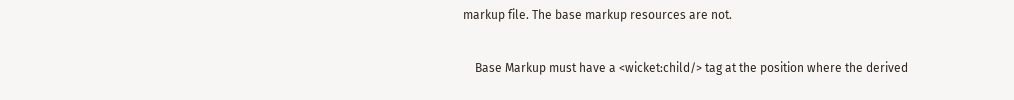markup file. The base markup resources are not.

    Base Markup must have a <wicket:child/> tag at the position where the derived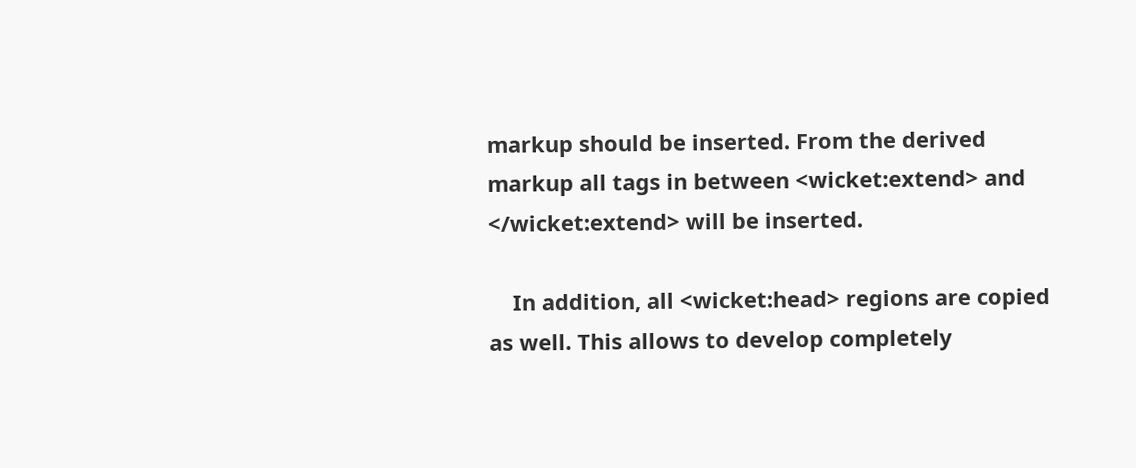markup should be inserted. From the derived markup all tags in between <wicket:extend> and </wicket:extend> will be inserted.

    In addition, all <wicket:head> regions are copied as well. This allows to develop completely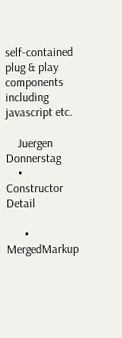self-contained plug & play components including javascript etc.

    Juergen Donnerstag
    • Constructor Detail

      • MergedMarkup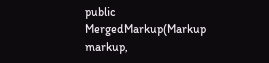public MergedMarkup(Markup markup,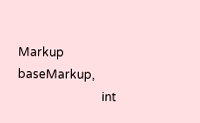Markup baseMarkup,
                            int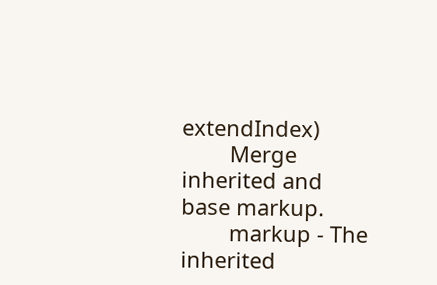extendIndex)
        Merge inherited and base markup.
        markup - The inherited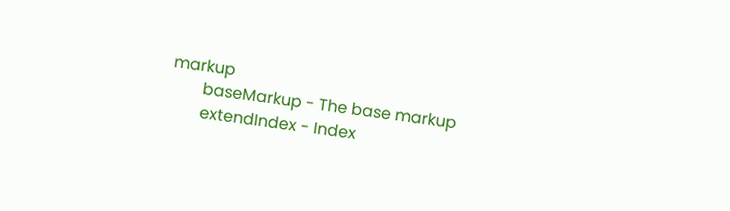markup
        baseMarkup - The base markup
        extendIndex - Index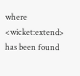where <wicket:extend> has been found